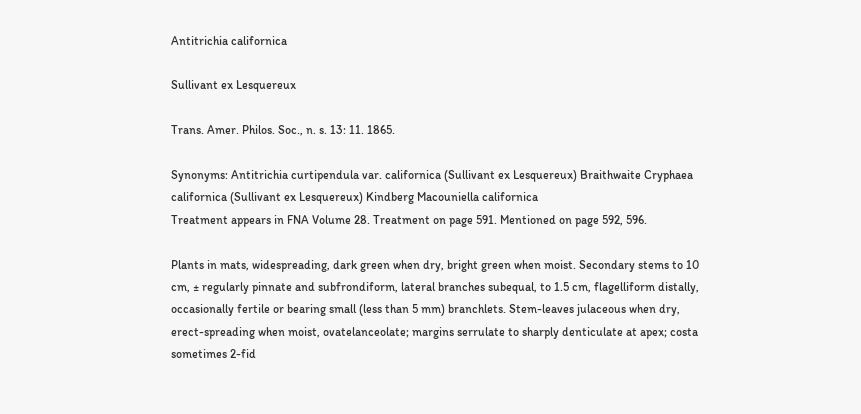Antitrichia californica

Sullivant ex Lesquereux

Trans. Amer. Philos. Soc., n. s. 13: 11. 1865.

Synonyms: Antitrichia curtipendula var. californica (Sullivant ex Lesquereux) Braithwaite Cryphaea californica (Sullivant ex Lesquereux) Kindberg Macouniella californica
Treatment appears in FNA Volume 28. Treatment on page 591. Mentioned on page 592, 596.

Plants in mats, widespreading, dark green when dry, bright green when moist. Secondary stems to 10 cm, ± regularly pinnate and subfrondiform, lateral branches subequal, to 1.5 cm, flagelliform distally, occasionally fertile or bearing small (less than 5 mm) branchlets. Stem-leaves julaceous when dry, erect-spreading when moist, ovatelanceolate; margins serrulate to sharply denticulate at apex; costa sometimes 2-fid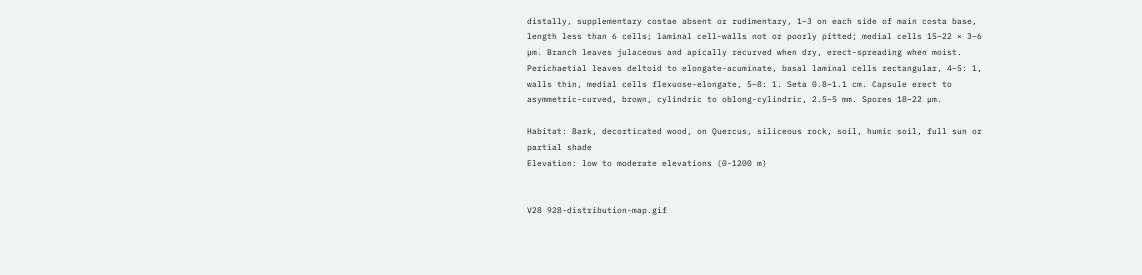distally, supplementary costae absent or rudimentary, 1–3 on each side of main costa base, length less than 6 cells; laminal cell-walls not or poorly pitted; medial cells 15–22 × 3–6 µm. Branch leaves julaceous and apically recurved when dry, erect-spreading when moist. Perichaetial leaves deltoid to elongate-acuminate, basal laminal cells rectangular, 4–5: 1, walls thin, medial cells flexuose-elongate, 5–8: 1. Seta 0.8–1.1 cm. Capsule erect to asymmetric-curved, brown, cylindric to oblong-cylindric, 2.5–5 mm. Spores 18–22 µm.

Habitat: Bark, decorticated wood, on Quercus, siliceous rock, soil, humic soil, full sun or partial shade
Elevation: low to moderate elevations (0-1200 m)


V28 928-distribution-map.gif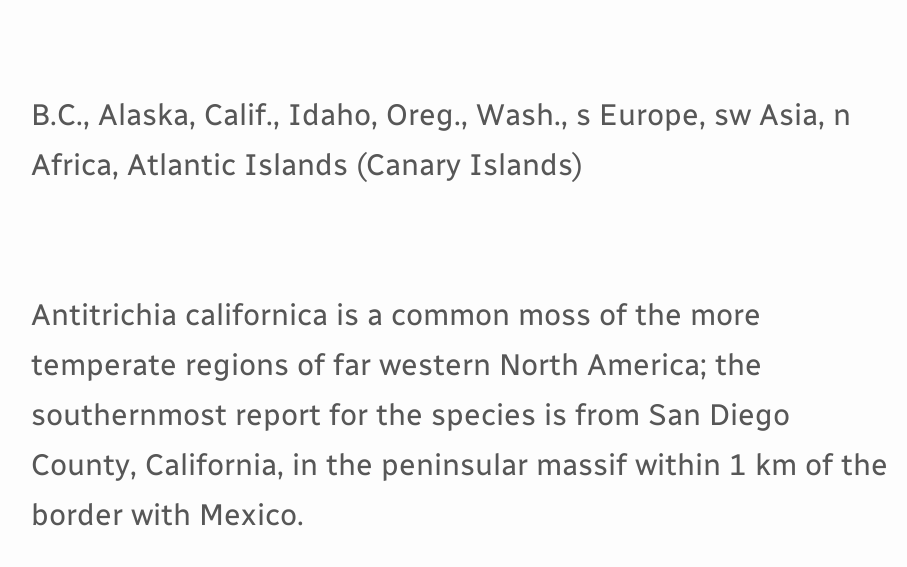B.C., Alaska, Calif., Idaho, Oreg., Wash., s Europe, sw Asia, n Africa, Atlantic Islands (Canary Islands)


Antitrichia californica is a common moss of the more temperate regions of far western North America; the southernmost report for the species is from San Diego County, California, in the peninsular massif within 1 km of the border with Mexico.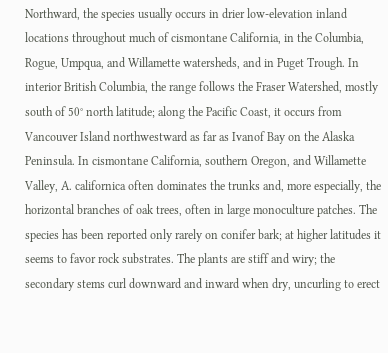Northward, the species usually occurs in drier low-elevation inland locations throughout much of cismontane California, in the Columbia, Rogue, Umpqua, and Willamette watersheds, and in Puget Trough. In interior British Columbia, the range follows the Fraser Watershed, mostly south of 50° north latitude; along the Pacific Coast, it occurs from Vancouver Island northwestward as far as Ivanof Bay on the Alaska Peninsula. In cismontane California, southern Oregon, and Willamette Valley, A. californica often dominates the trunks and, more especially, the horizontal branches of oak trees, often in large monoculture patches. The species has been reported only rarely on conifer bark; at higher latitudes it seems to favor rock substrates. The plants are stiff and wiry; the secondary stems curl downward and inward when dry, uncurling to erect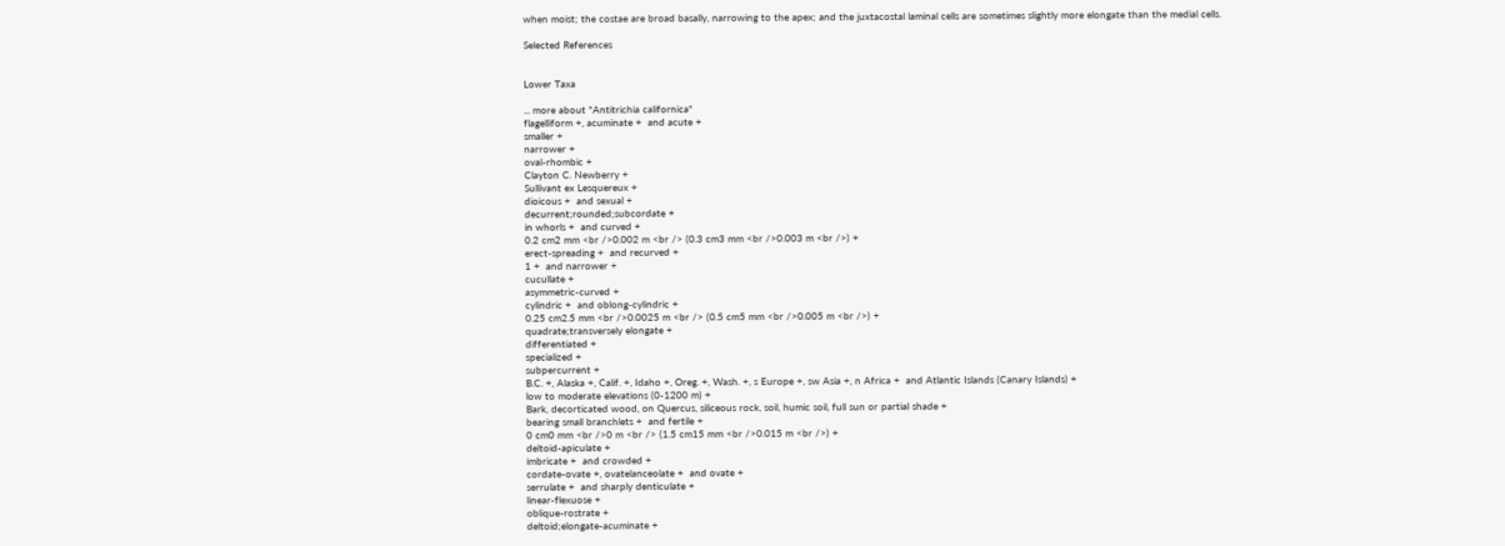when moist; the costae are broad basally, narrowing to the apex; and the juxtacostal laminal cells are sometimes slightly more elongate than the medial cells.

Selected References


Lower Taxa

... more about "Antitrichia californica"
flagelliform +, acuminate +  and acute +
smaller +
narrower +
oval-rhombic +
Clayton C. Newberry +
Sullivant ex Lesquereux +
dioicous +  and sexual +
decurrent;rounded;subcordate +
in whorls +  and curved +
0.2 cm2 mm <br />0.002 m <br /> (0.3 cm3 mm <br />0.003 m <br />) +
erect-spreading +  and recurved +
1 +  and narrower +
cucullate +
asymmetric-curved +
cylindric +  and oblong-cylindric +
0.25 cm2.5 mm <br />0.0025 m <br /> (0.5 cm5 mm <br />0.005 m <br />) +
quadrate;transversely elongate +
differentiated +
specialized +
subpercurrent +
B.C. +, Alaska +, Calif. +, Idaho +, Oreg. +, Wash. +, s Europe +, sw Asia +, n Africa +  and Atlantic Islands (Canary Islands) +
low to moderate elevations (0-1200 m) +
Bark, decorticated wood, on Quercus, siliceous rock, soil, humic soil, full sun or partial shade +
bearing small branchlets +  and fertile +
0 cm0 mm <br />0 m <br /> (1.5 cm15 mm <br />0.015 m <br />) +
deltoid-apiculate +
imbricate +  and crowded +
cordate-ovate +, ovatelanceolate +  and ovate +
serrulate +  and sharply denticulate +
linear-flexuose +
oblique-rostrate +
deltoid;elongate-acuminate +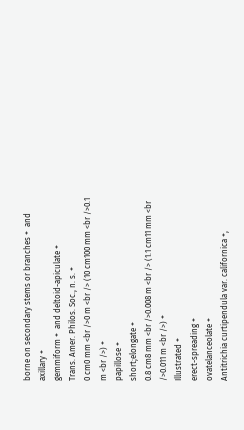borne on secondary stems or branches +  and axillary +
gemmiform +  and deltoid-apiculate +
Trans. Amer. Philos. Soc., n. s. +
0 cm0 mm <br />0 m <br /> (10 cm100 mm <br />0.1 m <br />) +
papillose +
short;elongate +
0.8 cm8 mm <br />0.008 m <br /> (1.1 cm11 mm <br />0.011 m <br />) +
Illustrated +
erect-spreading +
ovatelanceolate +
Antitrichia curtipendula var. californica +,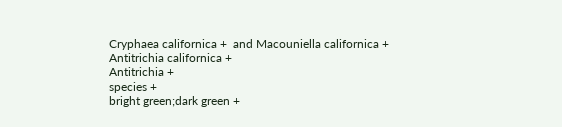Cryphaea californica +  and Macouniella californica +
Antitrichia californica +
Antitrichia +
species +
bright green;dark green +